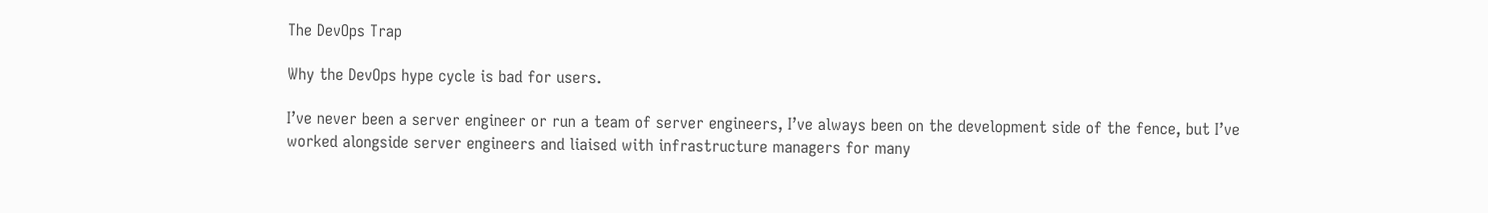The DevOps Trap

Why the DevOps hype cycle is bad for users.

I’ve never been a server engineer or run a team of server engineers, I’ve always been on the development side of the fence, but I’ve worked alongside server engineers and liaised with infrastructure managers for many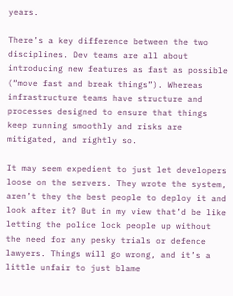years.

There’s a key difference between the two disciplines. Dev teams are all about introducing new features as fast as possible (“move fast and break things”). Whereas infrastructure teams have structure and processes designed to ensure that things keep running smoothly and risks are mitigated, and rightly so.

It may seem expedient to just let developers loose on the servers. They wrote the system, aren’t they the best people to deploy it and look after it? But in my view that’d be like letting the police lock people up without the need for any pesky trials or defence lawyers. Things will go wrong, and it’s a little unfair to just blame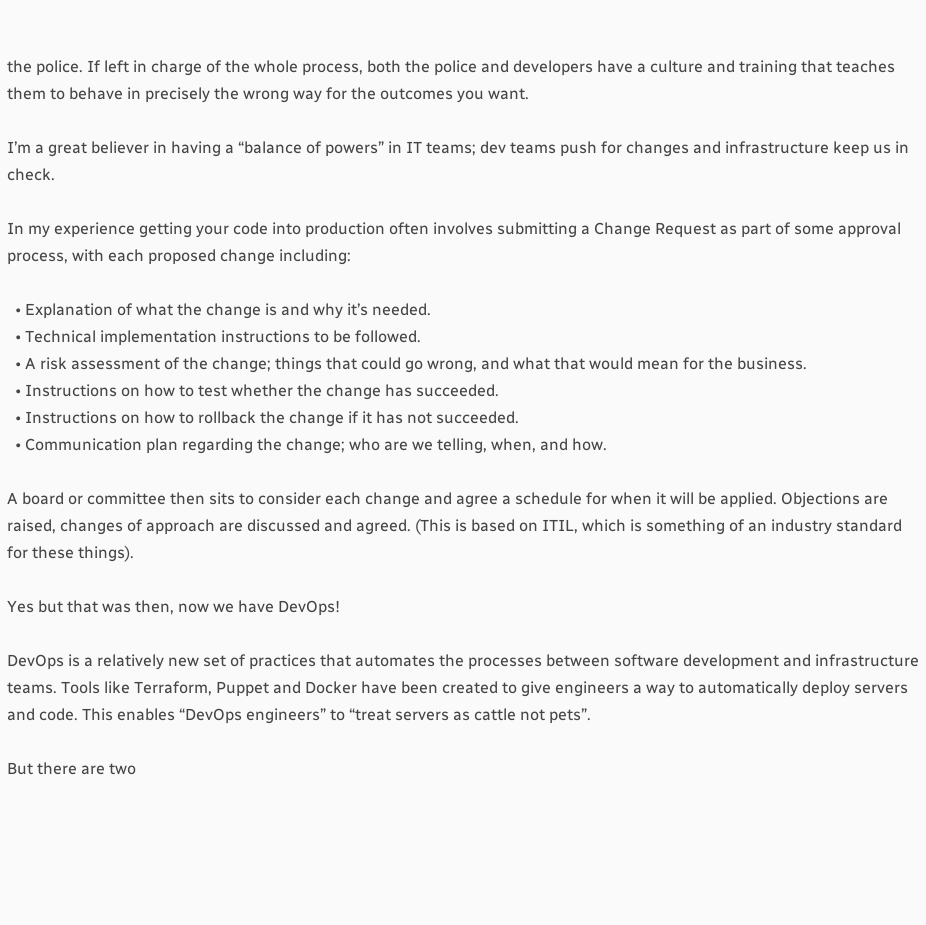the police. If left in charge of the whole process, both the police and developers have a culture and training that teaches them to behave in precisely the wrong way for the outcomes you want.

I’m a great believer in having a “balance of powers” in IT teams; dev teams push for changes and infrastructure keep us in check.

In my experience getting your code into production often involves submitting a Change Request as part of some approval process, with each proposed change including:

  • Explanation of what the change is and why it’s needed.
  • Technical implementation instructions to be followed.
  • A risk assessment of the change; things that could go wrong, and what that would mean for the business.
  • Instructions on how to test whether the change has succeeded.
  • Instructions on how to rollback the change if it has not succeeded.
  • Communication plan regarding the change; who are we telling, when, and how.

A board or committee then sits to consider each change and agree a schedule for when it will be applied. Objections are raised, changes of approach are discussed and agreed. (This is based on ITIL, which is something of an industry standard for these things).

Yes but that was then, now we have DevOps!

DevOps is a relatively new set of practices that automates the processes between software development and infrastructure teams. Tools like Terraform, Puppet and Docker have been created to give engineers a way to automatically deploy servers and code. This enables “DevOps engineers” to “treat servers as cattle not pets”.

But there are two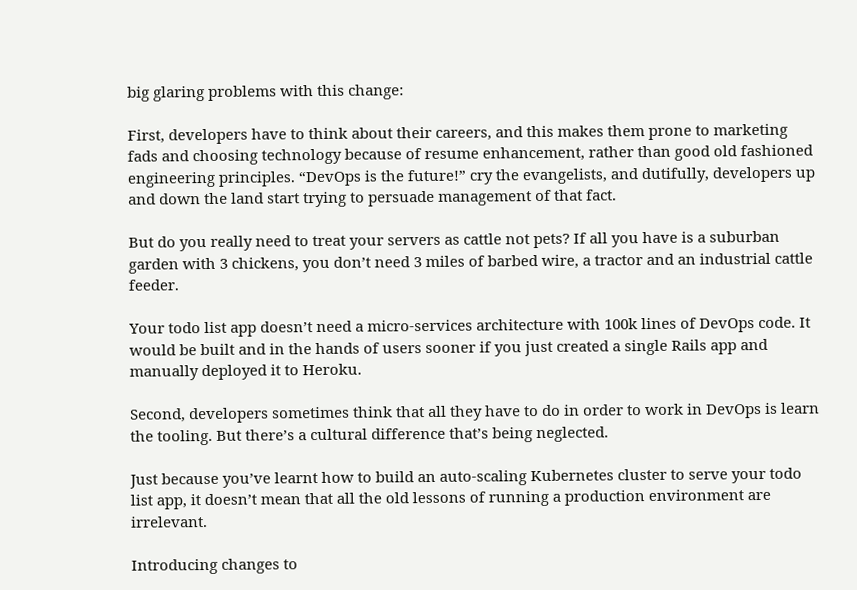big glaring problems with this change:

First, developers have to think about their careers, and this makes them prone to marketing fads and choosing technology because of resume enhancement, rather than good old fashioned engineering principles. “DevOps is the future!” cry the evangelists, and dutifully, developers up and down the land start trying to persuade management of that fact.

But do you really need to treat your servers as cattle not pets? If all you have is a suburban garden with 3 chickens, you don’t need 3 miles of barbed wire, a tractor and an industrial cattle feeder.

Your todo list app doesn’t need a micro-services architecture with 100k lines of DevOps code. It would be built and in the hands of users sooner if you just created a single Rails app and manually deployed it to Heroku.

Second, developers sometimes think that all they have to do in order to work in DevOps is learn the tooling. But there’s a cultural difference that’s being neglected.

Just because you’ve learnt how to build an auto-scaling Kubernetes cluster to serve your todo list app, it doesn’t mean that all the old lessons of running a production environment are irrelevant.

Introducing changes to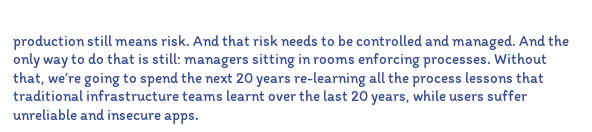production still means risk. And that risk needs to be controlled and managed. And the only way to do that is still: managers sitting in rooms enforcing processes. Without that, we’re going to spend the next 20 years re-learning all the process lessons that traditional infrastructure teams learnt over the last 20 years, while users suffer unreliable and insecure apps.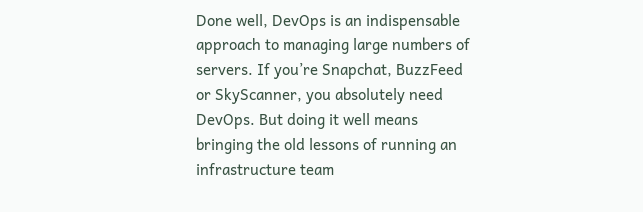Done well, DevOps is an indispensable approach to managing large numbers of servers. If you’re Snapchat, BuzzFeed or SkyScanner, you absolutely need DevOps. But doing it well means bringing the old lessons of running an infrastructure team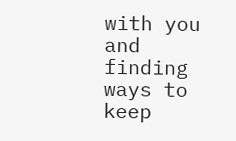with you and finding ways to keep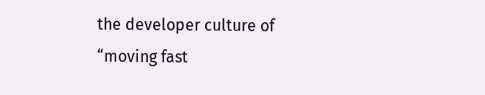the developer culture of “moving fast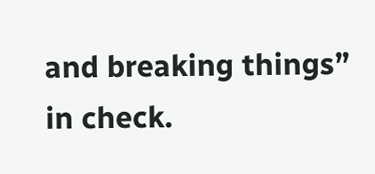and breaking things” in check.